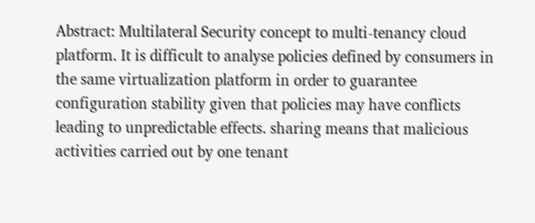Abstract: Multilateral Security concept to multi-tenancy cloud platform. It is difficult to analyse policies defined by consumers in the same virtualization platform in order to guarantee configuration stability given that policies may have conflicts leading to unpredictable effects. sharing means that malicious activities carried out by one tenant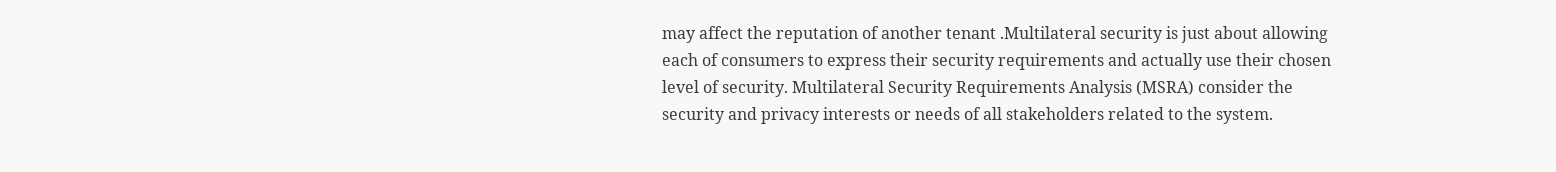may affect the reputation of another tenant .Multilateral security is just about allowing each of consumers to express their security requirements and actually use their chosen level of security. Multilateral Security Requirements Analysis (MSRA) consider the security and privacy interests or needs of all stakeholders related to the system.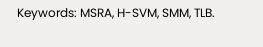Keywords: MSRA, H-SVM, SMM, TLB.